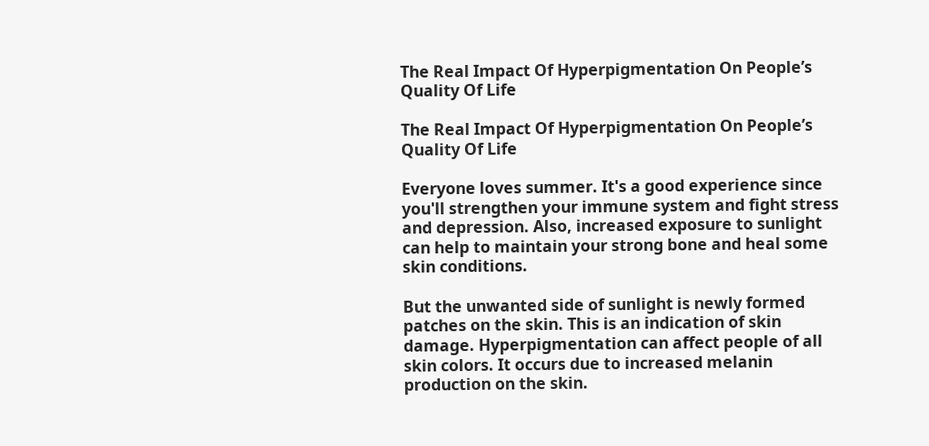The Real Impact Of Hyperpigmentation On People’s Quality Of Life

The Real Impact Of Hyperpigmentation On People’s Quality Of Life

Everyone loves summer. It's a good experience since you'll strengthen your immune system and fight stress and depression. Also, increased exposure to sunlight can help to maintain your strong bone and heal some skin conditions.

But the unwanted side of sunlight is newly formed patches on the skin. This is an indication of skin damage. Hyperpigmentation can affect people of all skin colors. It occurs due to increased melanin production on the skin.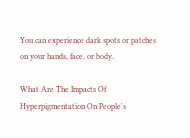You can experience dark spots or patches on your hands, face, or body.

What Are The Impacts Of Hyperpigmentation On People's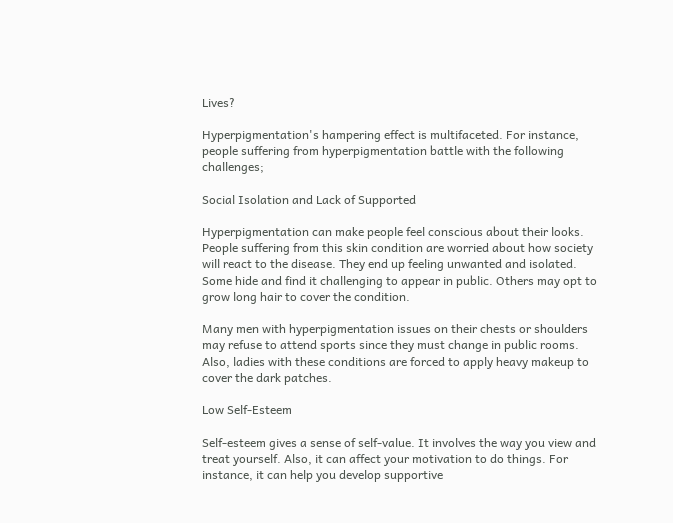Lives?

Hyperpigmentation's hampering effect is multifaceted. For instance, people suffering from hyperpigmentation battle with the following challenges;

Social Isolation and Lack of Supported

Hyperpigmentation can make people feel conscious about their looks. People suffering from this skin condition are worried about how society will react to the disease. They end up feeling unwanted and isolated. Some hide and find it challenging to appear in public. Others may opt to grow long hair to cover the condition.

Many men with hyperpigmentation issues on their chests or shoulders may refuse to attend sports since they must change in public rooms. Also, ladies with these conditions are forced to apply heavy makeup to cover the dark patches.

Low Self-Esteem

Self-esteem gives a sense of self-value. It involves the way you view and treat yourself. Also, it can affect your motivation to do things. For instance, it can help you develop supportive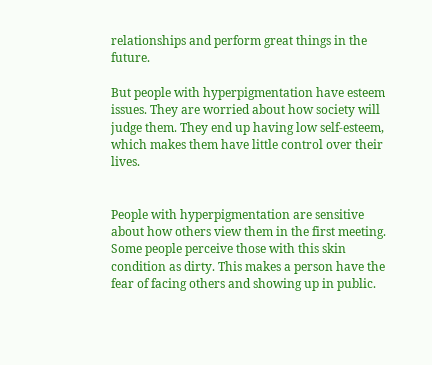relationships and perform great things in the future.

But people with hyperpigmentation have esteem issues. They are worried about how society will judge them. They end up having low self-esteem, which makes them have little control over their lives.


People with hyperpigmentation are sensitive about how others view them in the first meeting. Some people perceive those with this skin condition as dirty. This makes a person have the fear of facing others and showing up in public.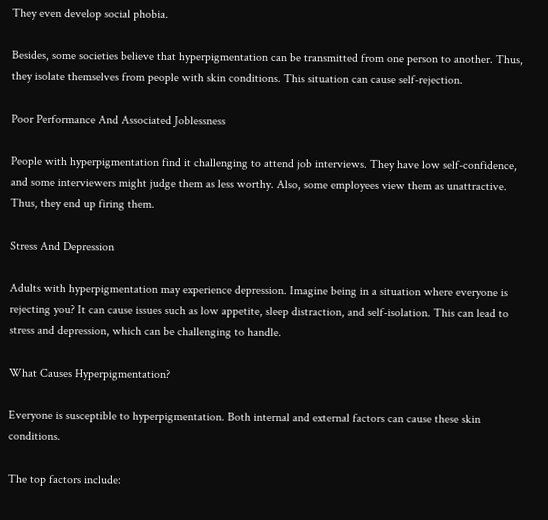They even develop social phobia.

Besides, some societies believe that hyperpigmentation can be transmitted from one person to another. Thus, they isolate themselves from people with skin conditions. This situation can cause self-rejection.

Poor Performance And Associated Joblessness

People with hyperpigmentation find it challenging to attend job interviews. They have low self-confidence, and some interviewers might judge them as less worthy. Also, some employees view them as unattractive. Thus, they end up firing them.

Stress And Depression

Adults with hyperpigmentation may experience depression. Imagine being in a situation where everyone is rejecting you? It can cause issues such as low appetite, sleep distraction, and self-isolation. This can lead to stress and depression, which can be challenging to handle.

What Causes Hyperpigmentation?

Everyone is susceptible to hyperpigmentation. Both internal and external factors can cause these skin conditions.

The top factors include: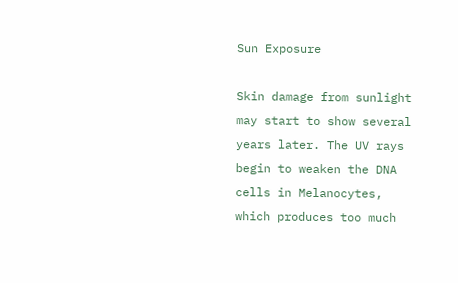Sun Exposure

Skin damage from sunlight may start to show several years later. The UV rays begin to weaken the DNA cells in Melanocytes, which produces too much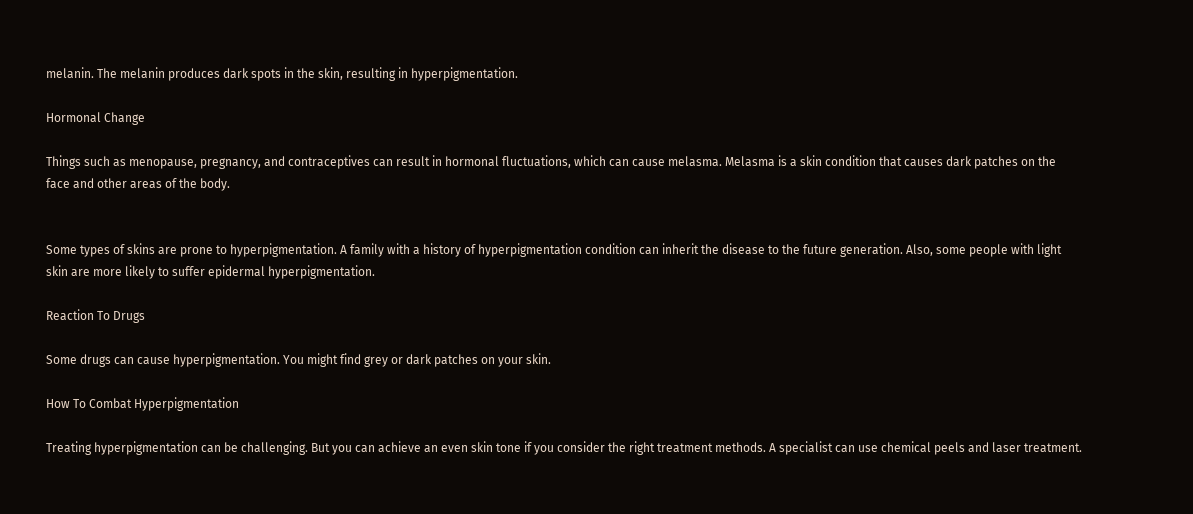melanin. The melanin produces dark spots in the skin, resulting in hyperpigmentation.

Hormonal Change

Things such as menopause, pregnancy, and contraceptives can result in hormonal fluctuations, which can cause melasma. Melasma is a skin condition that causes dark patches on the face and other areas of the body.


Some types of skins are prone to hyperpigmentation. A family with a history of hyperpigmentation condition can inherit the disease to the future generation. Also, some people with light skin are more likely to suffer epidermal hyperpigmentation.

Reaction To Drugs

Some drugs can cause hyperpigmentation. You might find grey or dark patches on your skin.

How To Combat Hyperpigmentation

Treating hyperpigmentation can be challenging. But you can achieve an even skin tone if you consider the right treatment methods. A specialist can use chemical peels and laser treatment.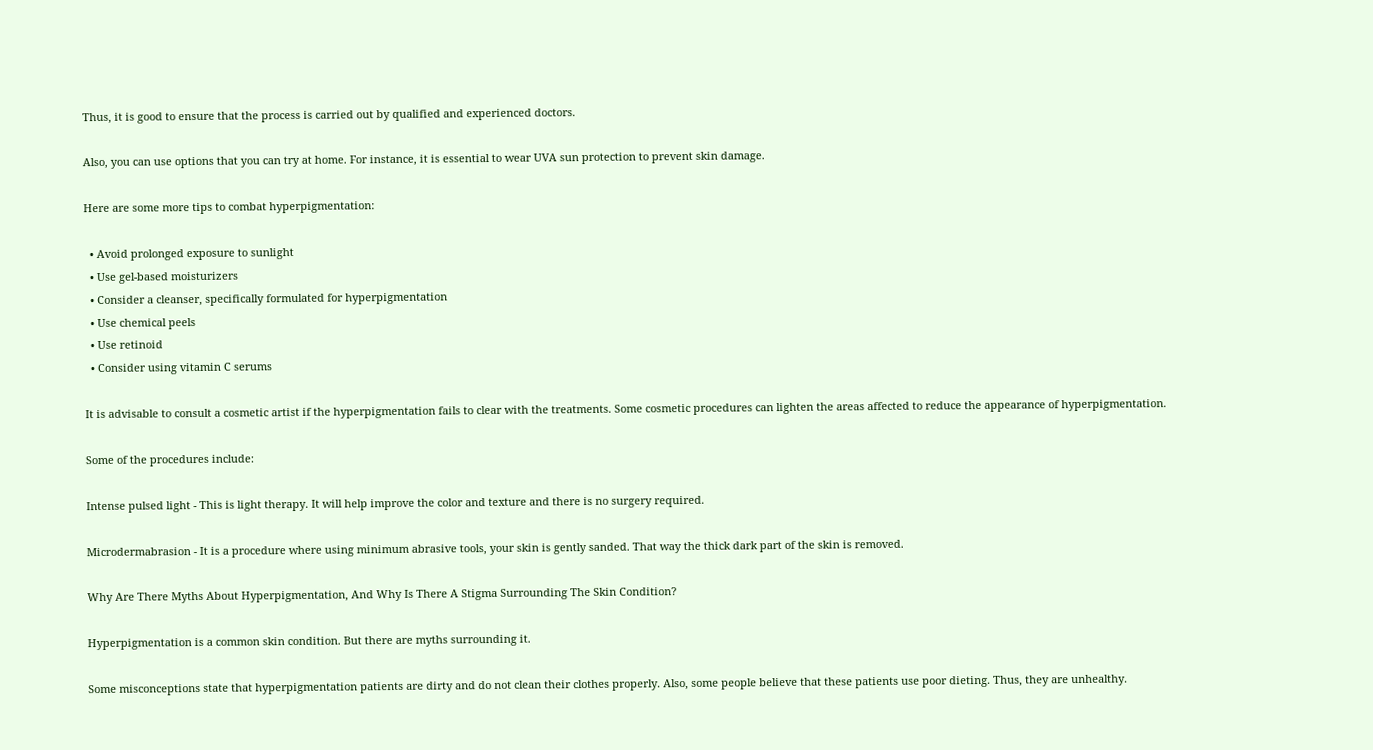Thus, it is good to ensure that the process is carried out by qualified and experienced doctors.

Also, you can use options that you can try at home. For instance, it is essential to wear UVA sun protection to prevent skin damage.

Here are some more tips to combat hyperpigmentation:

  • Avoid prolonged exposure to sunlight
  • Use gel-based moisturizers
  • Consider a cleanser, specifically formulated for hyperpigmentation
  • Use chemical peels
  • Use retinoid
  • Consider using vitamin C serums

It is advisable to consult a cosmetic artist if the hyperpigmentation fails to clear with the treatments. Some cosmetic procedures can lighten the areas affected to reduce the appearance of hyperpigmentation.

Some of the procedures include:

Intense pulsed light - This is light therapy. It will help improve the color and texture and there is no surgery required.

Microdermabrasion - It is a procedure where using minimum abrasive tools, your skin is gently sanded. That way the thick dark part of the skin is removed.

Why Are There Myths About Hyperpigmentation, And Why Is There A Stigma Surrounding The Skin Condition?

Hyperpigmentation is a common skin condition. But there are myths surrounding it.

Some misconceptions state that hyperpigmentation patients are dirty and do not clean their clothes properly. Also, some people believe that these patients use poor dieting. Thus, they are unhealthy.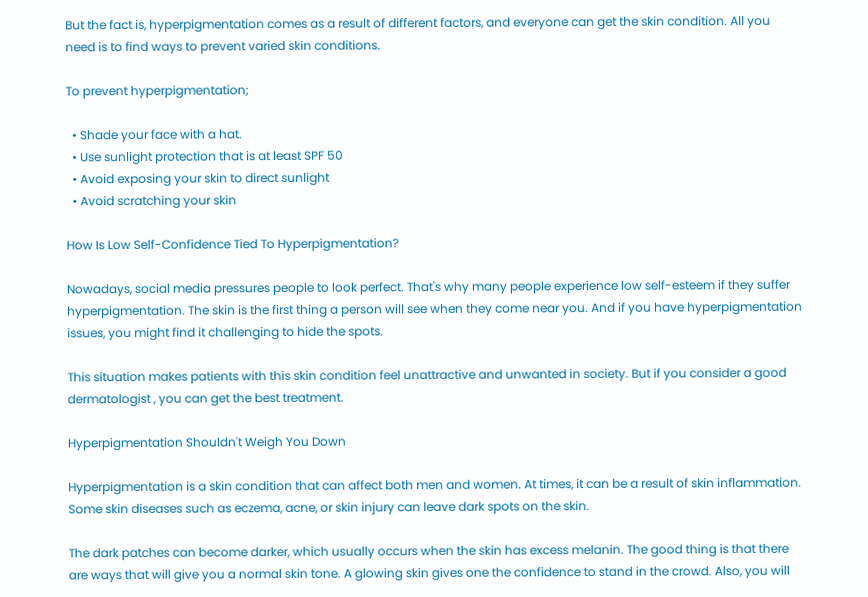But the fact is, hyperpigmentation comes as a result of different factors, and everyone can get the skin condition. All you need is to find ways to prevent varied skin conditions.

To prevent hyperpigmentation;

  • Shade your face with a hat.
  • Use sunlight protection that is at least SPF 50
  • Avoid exposing your skin to direct sunlight
  • Avoid scratching your skin

How Is Low Self-Confidence Tied To Hyperpigmentation?

Nowadays, social media pressures people to look perfect. That's why many people experience low self-esteem if they suffer hyperpigmentation. The skin is the first thing a person will see when they come near you. And if you have hyperpigmentation issues, you might find it challenging to hide the spots.

This situation makes patients with this skin condition feel unattractive and unwanted in society. But if you consider a good dermatologist , you can get the best treatment.

Hyperpigmentation Shouldn't Weigh You Down

Hyperpigmentation is a skin condition that can affect both men and women. At times, it can be a result of skin inflammation. Some skin diseases such as eczema, acne, or skin injury can leave dark spots on the skin.

The dark patches can become darker, which usually occurs when the skin has excess melanin. The good thing is that there are ways that will give you a normal skin tone. A glowing skin gives one the confidence to stand in the crowd. Also, you will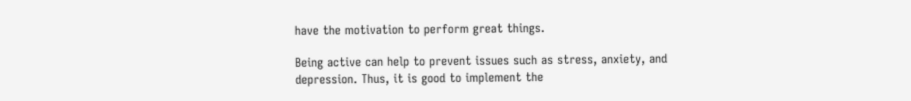have the motivation to perform great things.

Being active can help to prevent issues such as stress, anxiety, and depression. Thus, it is good to implement the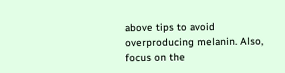above tips to avoid overproducing melanin. Also, focus on the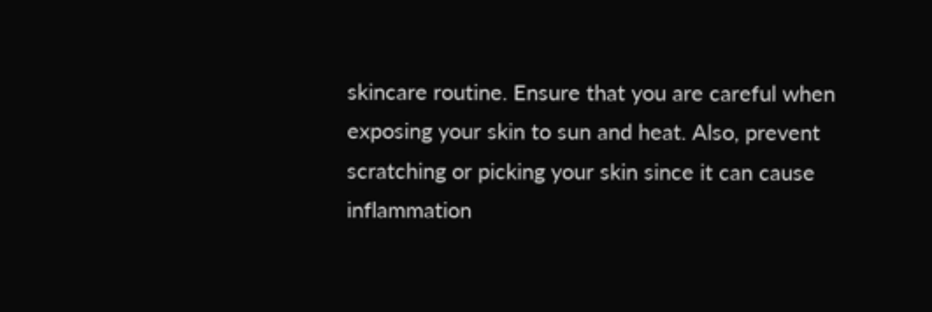skincare routine. Ensure that you are careful when exposing your skin to sun and heat. Also, prevent scratching or picking your skin since it can cause inflammation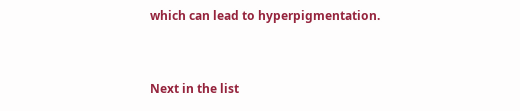which can lead to hyperpigmentation.


Next in the list